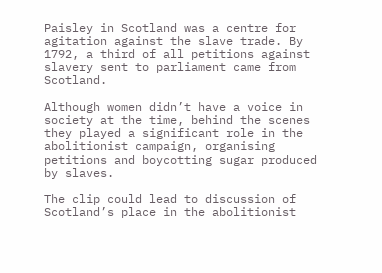Paisley in Scotland was a centre for agitation against the slave trade. By 1792, a third of all petitions against slavery sent to parliament came from Scotland.

Although women didn’t have a voice in society at the time, behind the scenes they played a significant role in the abolitionist campaign, organising petitions and boycotting sugar produced by slaves.

The clip could lead to discussion of Scotland’s place in the abolitionist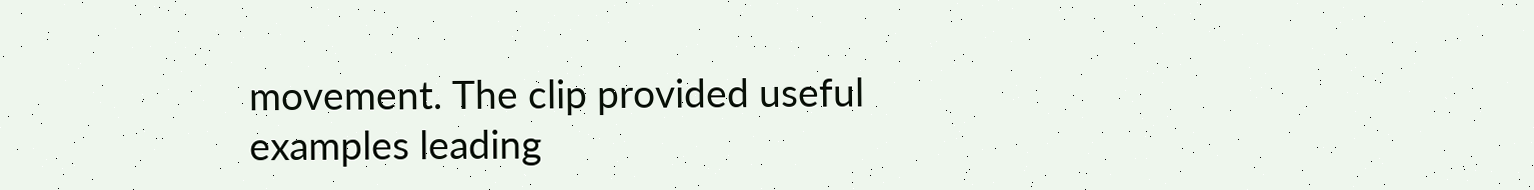movement. The clip provided useful examples leading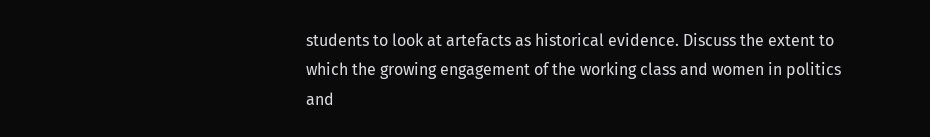students to look at artefacts as historical evidence. Discuss the extent to which the growing engagement of the working class and women in politics and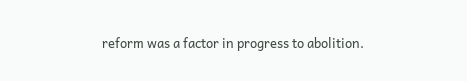reform was a factor in progress to abolition.